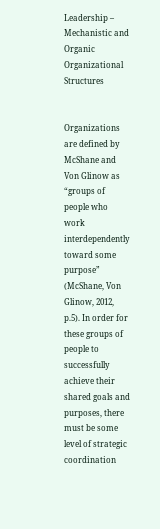Leadership – Mechanistic and Organic Organizational Structures


Organizations are defined by McShane and Von Glinow as “groups of people who work interdependently toward some purpose” (McShane, Von Glinow, 2012, p.5). In order for these groups of people to successfully achieve their shared goals and purposes, there must be some level of strategic coordination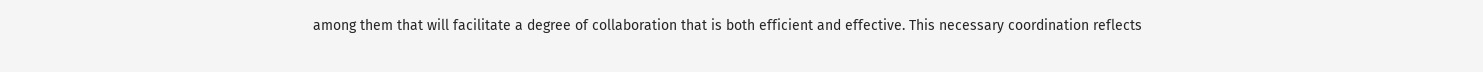among them that will facilitate a degree of collaboration that is both efficient and effective. This necessary coordination reflects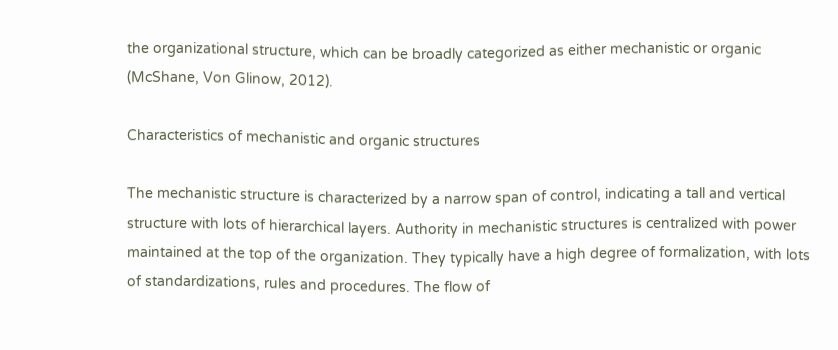the organizational structure, which can be broadly categorized as either mechanistic or organic (McShane, Von Glinow, 2012).

Characteristics of mechanistic and organic structures

The mechanistic structure is characterized by a narrow span of control, indicating a tall and vertical structure with lots of hierarchical layers. Authority in mechanistic structures is centralized with power maintained at the top of the organization. They typically have a high degree of formalization, with lots of standardizations, rules and procedures. The flow of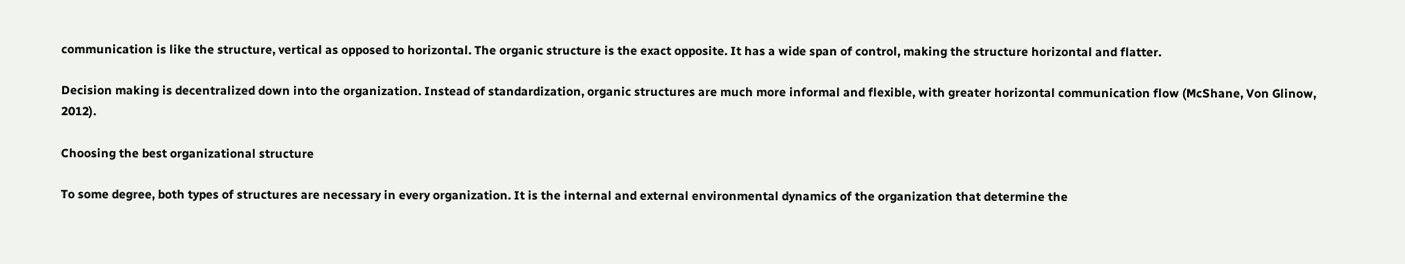communication is like the structure, vertical as opposed to horizontal. The organic structure is the exact opposite. It has a wide span of control, making the structure horizontal and flatter.

Decision making is decentralized down into the organization. Instead of standardization, organic structures are much more informal and flexible, with greater horizontal communication flow (McShane, Von Glinow, 2012).

Choosing the best organizational structure

To some degree, both types of structures are necessary in every organization. It is the internal and external environmental dynamics of the organization that determine the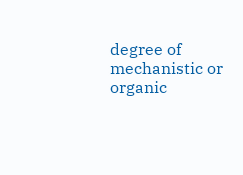degree of mechanistic or organic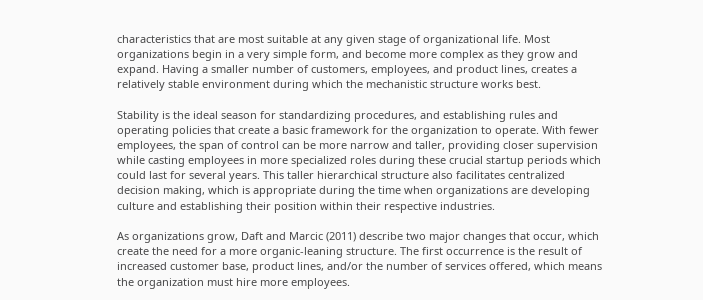characteristics that are most suitable at any given stage of organizational life. Most organizations begin in a very simple form, and become more complex as they grow and expand. Having a smaller number of customers, employees, and product lines, creates a relatively stable environment during which the mechanistic structure works best.

Stability is the ideal season for standardizing procedures, and establishing rules and operating policies that create a basic framework for the organization to operate. With fewer employees, the span of control can be more narrow and taller, providing closer supervision while casting employees in more specialized roles during these crucial startup periods which could last for several years. This taller hierarchical structure also facilitates centralized decision making, which is appropriate during the time when organizations are developing culture and establishing their position within their respective industries.

As organizations grow, Daft and Marcic (2011) describe two major changes that occur, which create the need for a more organic-leaning structure. The first occurrence is the result of increased customer base, product lines, and/or the number of services offered, which means the organization must hire more employees.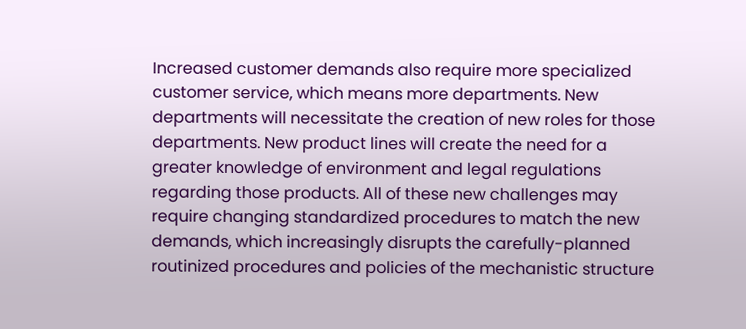Increased customer demands also require more specialized customer service, which means more departments. New departments will necessitate the creation of new roles for those departments. New product lines will create the need for a greater knowledge of environment and legal regulations regarding those products. All of these new challenges may require changing standardized procedures to match the new demands, which increasingly disrupts the carefully-planned routinized procedures and policies of the mechanistic structure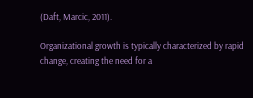(Daft, Marcic, 2011).

Organizational growth is typically characterized by rapid change, creating the need for a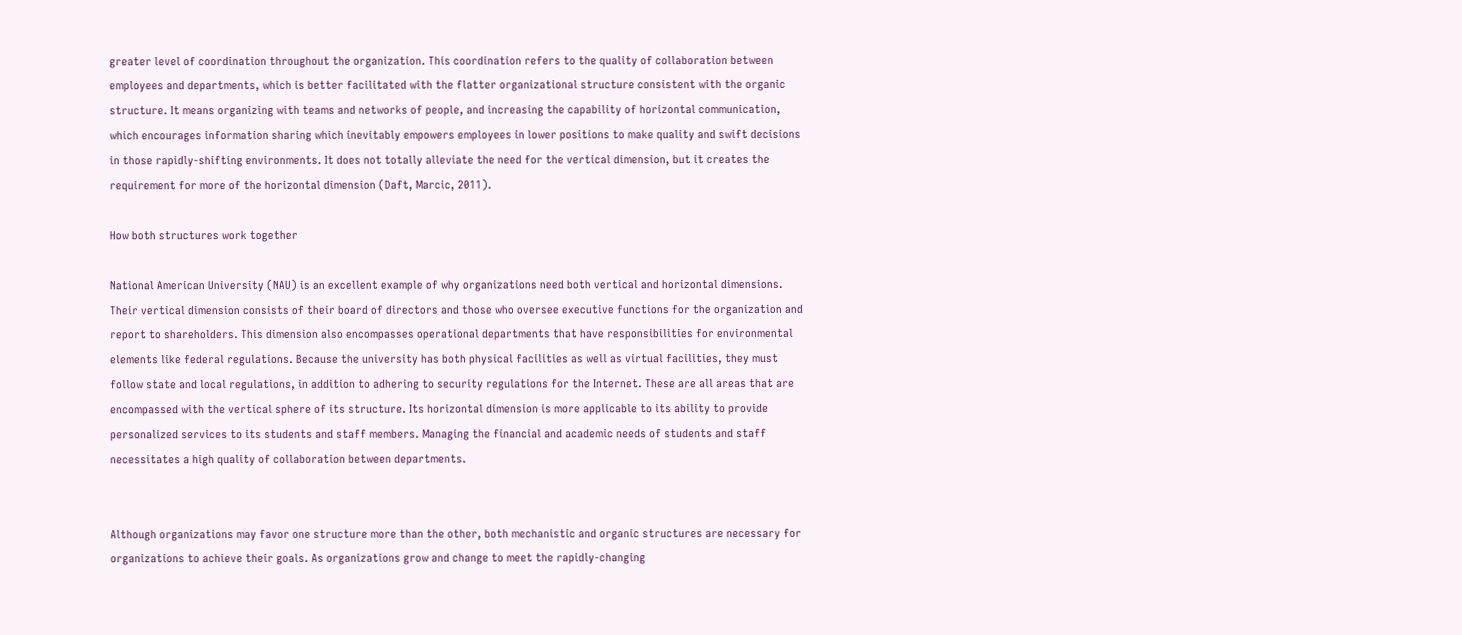greater level of coordination throughout the organization. This coordination refers to the quality of collaboration between employees and departments, which is better facilitated with the flatter organizational structure consistent with the organic structure. It means organizing with teams and networks of people, and increasing the capability of horizontal communication, which encourages information sharing which inevitably empowers employees in lower positions to make quality and swift decisions in those rapidly-shifting environments. It does not totally alleviate the need for the vertical dimension, but it creates the requirement for more of the horizontal dimension (Daft, Marcic, 2011).

How both structures work together

National American University (NAU) is an excellent example of why organizations need both vertical and horizontal dimensions. Their vertical dimension consists of their board of directors and those who oversee executive functions for the organization and report to shareholders. This dimension also encompasses operational departments that have responsibilities for environmental elements like federal regulations. Because the university has both physical facilities as well as virtual facilities, they must follow state and local regulations, in addition to adhering to security regulations for the Internet. These are all areas that are encompassed with the vertical sphere of its structure. Its horizontal dimension is more applicable to its ability to provide personalized services to its students and staff members. Managing the financial and academic needs of students and staff necessitates a high quality of collaboration between departments.


Although organizations may favor one structure more than the other, both mechanistic and organic structures are necessary for organizations to achieve their goals. As organizations grow and change to meet the rapidly-changing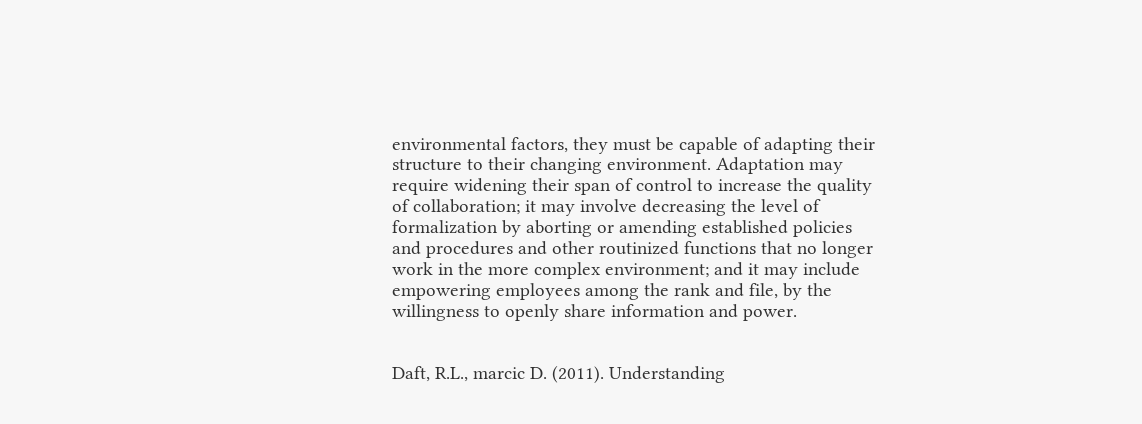environmental factors, they must be capable of adapting their structure to their changing environment. Adaptation may require widening their span of control to increase the quality of collaboration; it may involve decreasing the level of formalization by aborting or amending established policies and procedures and other routinized functions that no longer work in the more complex environment; and it may include empowering employees among the rank and file, by the willingness to openly share information and power.


Daft, R.L., marcic D. (2011). Understanding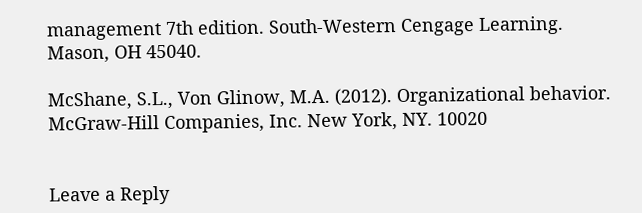management 7th edition. South-Western Cengage Learning. Mason, OH 45040.

McShane, S.L., Von Glinow, M.A. (2012). Organizational behavior. McGraw-Hill Companies, Inc. New York, NY. 10020


Leave a Reply